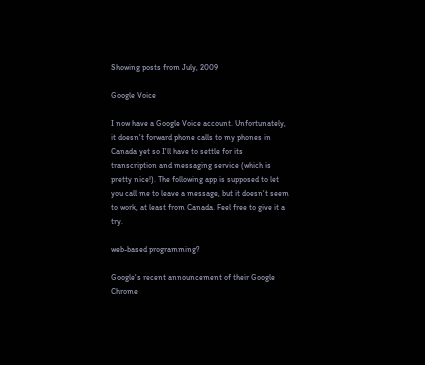Showing posts from July, 2009

Google Voice

I now have a Google Voice account. Unfortunately, it doesn't forward phone calls to my phones in Canada yet so I'll have to settle for its transcription and messaging service (which is pretty nice!). The following app is supposed to let you call me to leave a message, but it doesn't seem to work, at least from Canada. Feel free to give it a try.

web-based programming?

Google's recent announcement of their Google Chrome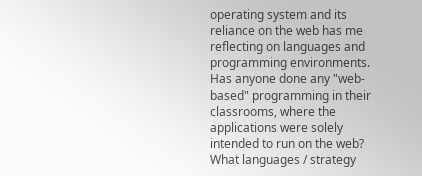operating system and its reliance on the web has me reflecting on languages and programming environments. Has anyone done any "web-based" programming in their classrooms, where the applications were solely intended to run on the web? What languages / strategy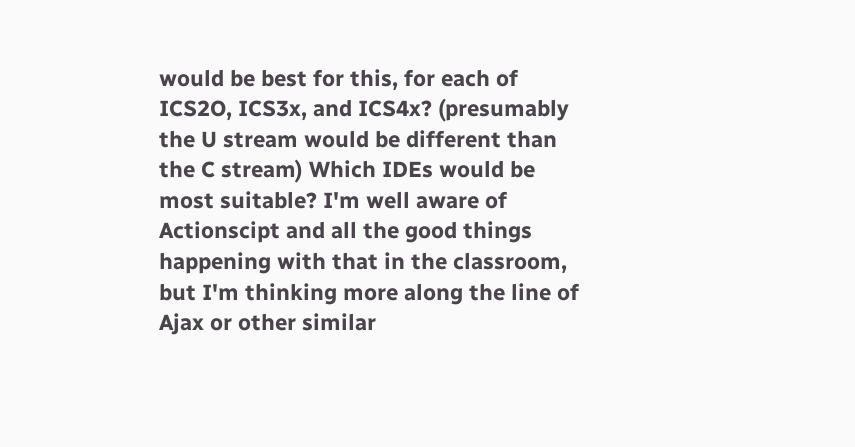would be best for this, for each of ICS2O, ICS3x, and ICS4x? (presumably the U stream would be different than the C stream) Which IDEs would be most suitable? I'm well aware of Actionscipt and all the good things happening with that in the classroom, but I'm thinking more along the line of Ajax or other similar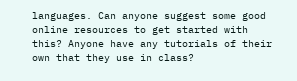languages. Can anyone suggest some good online resources to get started with this? Anyone have any tutorials of their own that they use in class?